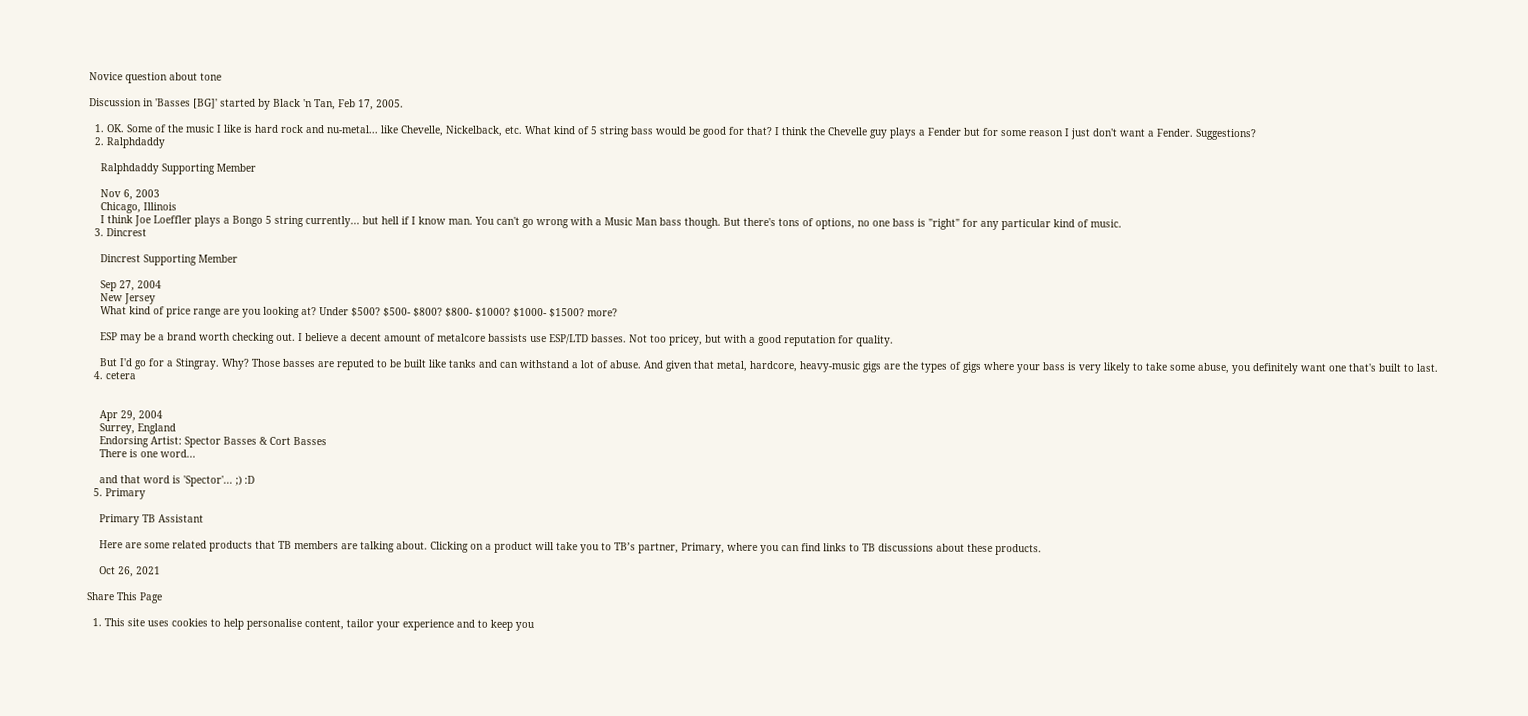Novice question about tone

Discussion in 'Basses [BG]' started by Black 'n Tan, Feb 17, 2005.

  1. OK. Some of the music I like is hard rock and nu-metal... like Chevelle, Nickelback, etc. What kind of 5 string bass would be good for that? I think the Chevelle guy plays a Fender but for some reason I just don't want a Fender. Suggestions?
  2. Ralphdaddy

    Ralphdaddy Supporting Member

    Nov 6, 2003
    Chicago, Illinois
    I think Joe Loeffler plays a Bongo 5 string currently... but hell if I know man. You can't go wrong with a Music Man bass though. But there's tons of options, no one bass is "right" for any particular kind of music.
  3. Dincrest

    Dincrest Supporting Member

    Sep 27, 2004
    New Jersey
    What kind of price range are you looking at? Under $500? $500- $800? $800- $1000? $1000- $1500? more?

    ESP may be a brand worth checking out. I believe a decent amount of metalcore bassists use ESP/LTD basses. Not too pricey, but with a good reputation for quality.

    But I'd go for a Stingray. Why? Those basses are reputed to be built like tanks and can withstand a lot of abuse. And given that metal, hardcore, heavy-music gigs are the types of gigs where your bass is very likely to take some abuse, you definitely want one that's built to last.
  4. cetera


    Apr 29, 2004
    Surrey, England
    Endorsing Artist: Spector Basses & Cort Basses
    There is one word...

    and that word is 'Spector'... ;) :D
  5. Primary

    Primary TB Assistant

    Here are some related products that TB members are talking about. Clicking on a product will take you to TB’s partner, Primary, where you can find links to TB discussions about these products.

    Oct 26, 2021

Share This Page

  1. This site uses cookies to help personalise content, tailor your experience and to keep you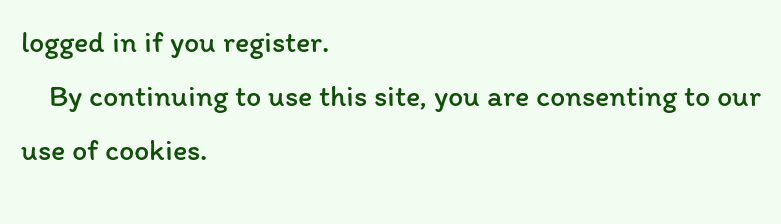logged in if you register.
    By continuing to use this site, you are consenting to our use of cookies.